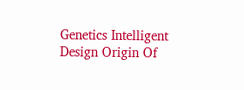Genetics Intelligent Design Origin Of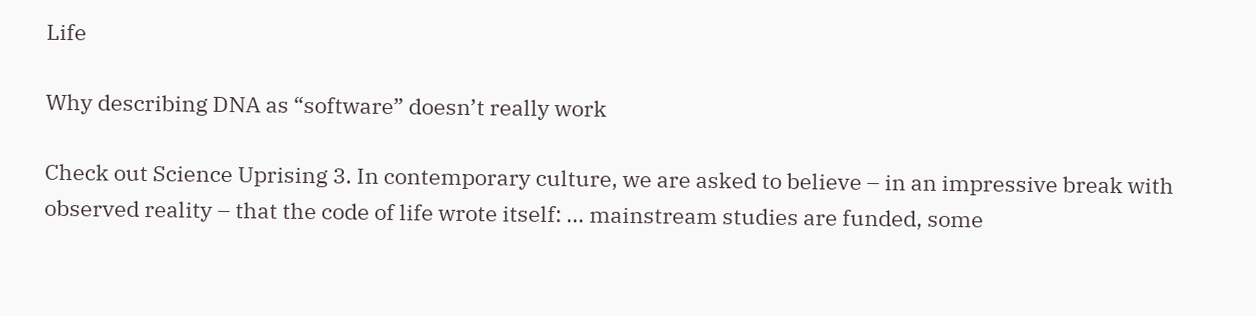Life

Why describing DNA as “software” doesn’t really work

Check out Science Uprising 3. In contemporary culture, we are asked to believe – in an impressive break with observed reality – that the code of life wrote itself: … mainstream studies are funded, some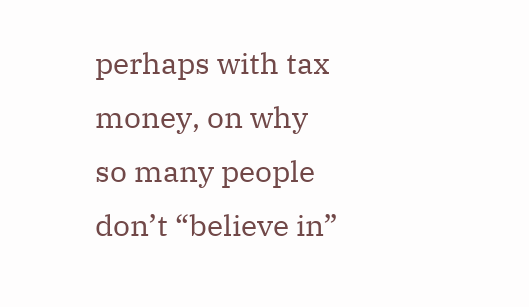perhaps with tax money, on why so many people don’t “believe in”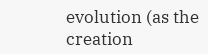evolution (as the creation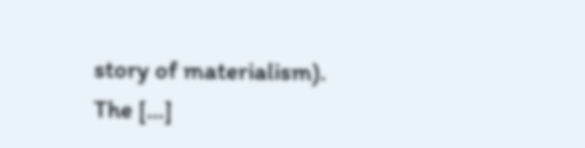story of materialism). The […]